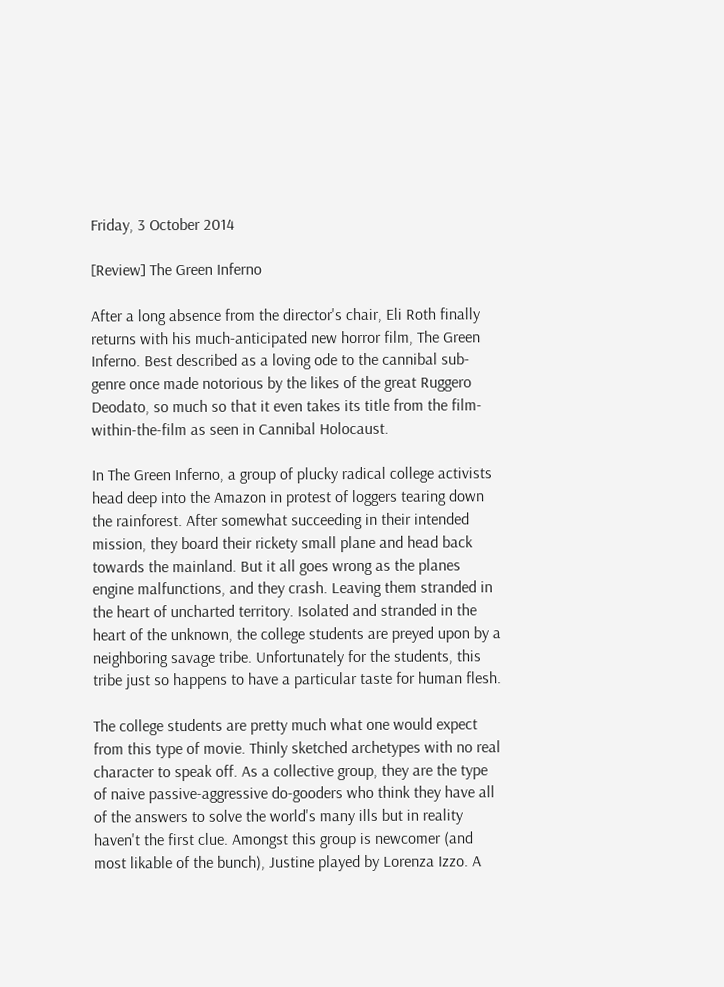Friday, 3 October 2014

[Review] The Green Inferno

After a long absence from the director's chair, Eli Roth finally returns with his much-anticipated new horror film, The Green Inferno. Best described as a loving ode to the cannibal sub-genre once made notorious by the likes of the great Ruggero Deodato, so much so that it even takes its title from the film-within-the-film as seen in Cannibal Holocaust.

In The Green Inferno, a group of plucky radical college activists head deep into the Amazon in protest of loggers tearing down the rainforest. After somewhat succeeding in their intended mission, they board their rickety small plane and head back towards the mainland. But it all goes wrong as the planes engine malfunctions, and they crash. Leaving them stranded in the heart of uncharted territory. Isolated and stranded in the heart of the unknown, the college students are preyed upon by a neighboring savage tribe. Unfortunately for the students, this tribe just so happens to have a particular taste for human flesh.

The college students are pretty much what one would expect from this type of movie. Thinly sketched archetypes with no real character to speak off. As a collective group, they are the type of naive passive-aggressive do-gooders who think they have all of the answers to solve the world's many ills but in reality haven't the first clue. Amongst this group is newcomer (and most likable of the bunch), Justine played by Lorenza Izzo. A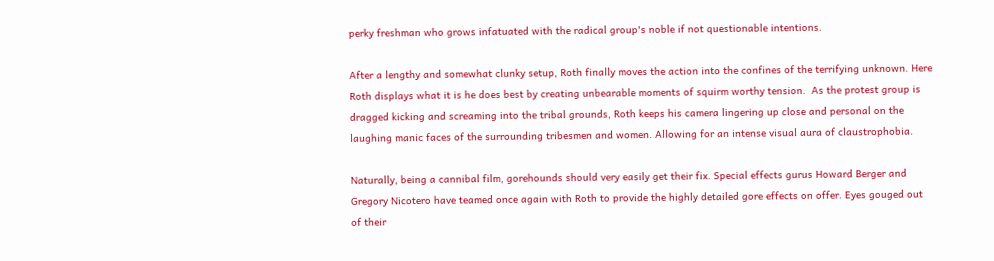perky freshman who grows infatuated with the radical group's noble if not questionable intentions.

After a lengthy and somewhat clunky setup, Roth finally moves the action into the confines of the terrifying unknown. Here Roth displays what it is he does best by creating unbearable moments of squirm worthy tension.  As the protest group is dragged kicking and screaming into the tribal grounds, Roth keeps his camera lingering up close and personal on the laughing manic faces of the surrounding tribesmen and women. Allowing for an intense visual aura of claustrophobia.

Naturally, being a cannibal film, gorehounds should very easily get their fix. Special effects gurus Howard Berger and Gregory Nicotero have teamed once again with Roth to provide the highly detailed gore effects on offer. Eyes gouged out of their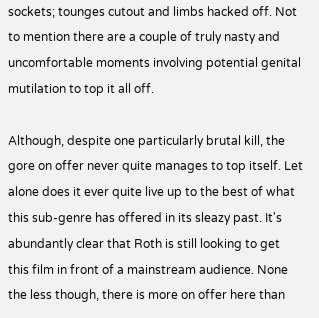sockets; tounges cutout and limbs hacked off. Not to mention there are a couple of truly nasty and uncomfortable moments involving potential genital mutilation to top it all off.

Although, despite one particularly brutal kill, the gore on offer never quite manages to top itself. Let alone does it ever quite live up to the best of what this sub-genre has offered in its sleazy past. It's abundantly clear that Roth is still looking to get this film in front of a mainstream audience. None the less though, there is more on offer here than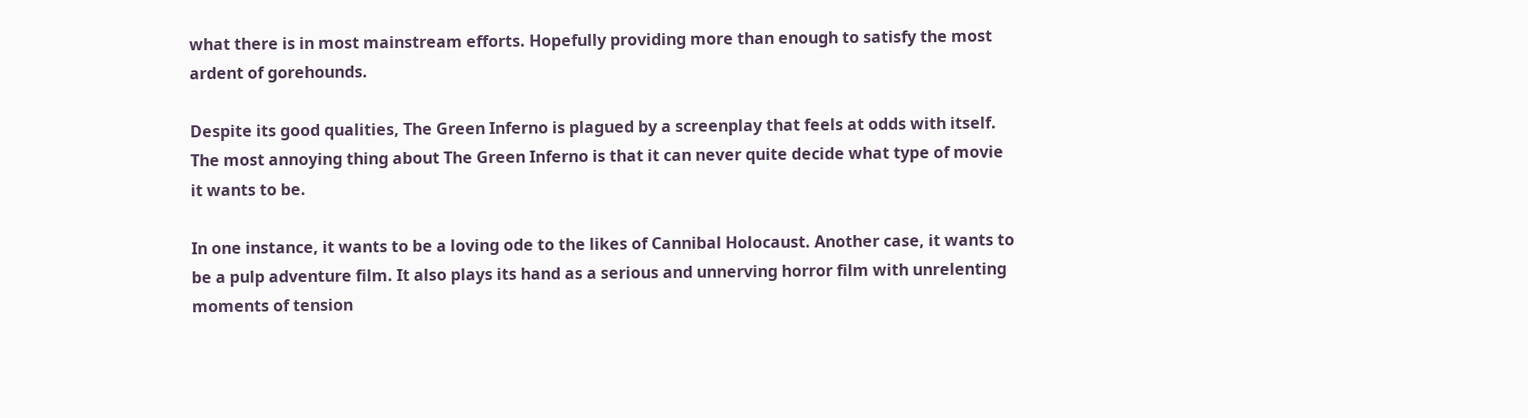what there is in most mainstream efforts. Hopefully providing more than enough to satisfy the most ardent of gorehounds.

Despite its good qualities, The Green Inferno is plagued by a screenplay that feels at odds with itself. The most annoying thing about The Green Inferno is that it can never quite decide what type of movie it wants to be.

In one instance, it wants to be a loving ode to the likes of Cannibal Holocaust. Another case, it wants to be a pulp adventure film. It also plays its hand as a serious and unnerving horror film with unrelenting moments of tension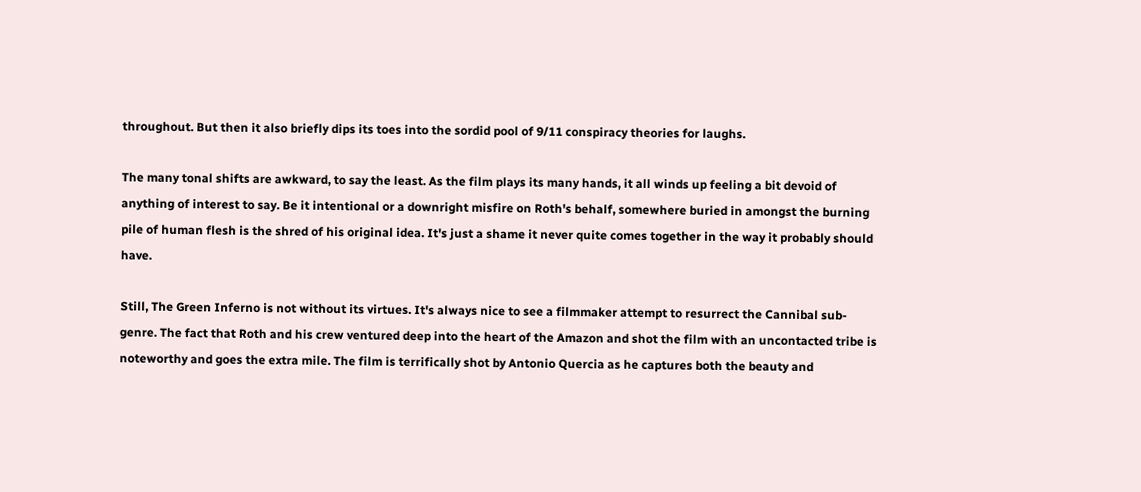throughout. But then it also briefly dips its toes into the sordid pool of 9/11 conspiracy theories for laughs.

The many tonal shifts are awkward, to say the least. As the film plays its many hands, it all winds up feeling a bit devoid of anything of interest to say. Be it intentional or a downright misfire on Roth's behalf, somewhere buried in amongst the burning pile of human flesh is the shred of his original idea. It's just a shame it never quite comes together in the way it probably should have.

Still, The Green Inferno is not without its virtues. It's always nice to see a filmmaker attempt to resurrect the Cannibal sub-genre. The fact that Roth and his crew ventured deep into the heart of the Amazon and shot the film with an uncontacted tribe is noteworthy and goes the extra mile. The film is terrifically shot by Antonio Quercia as he captures both the beauty and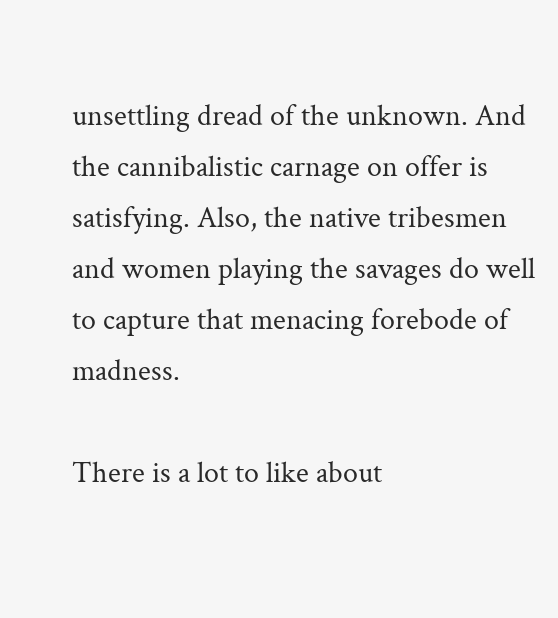unsettling dread of the unknown. And the cannibalistic carnage on offer is satisfying. Also, the native tribesmen and women playing the savages do well to capture that menacing forebode of madness.

There is a lot to like about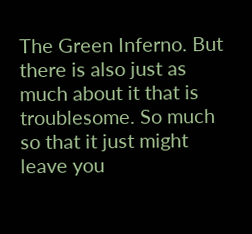The Green Inferno. But there is also just as much about it that is troublesome. So much so that it just might leave you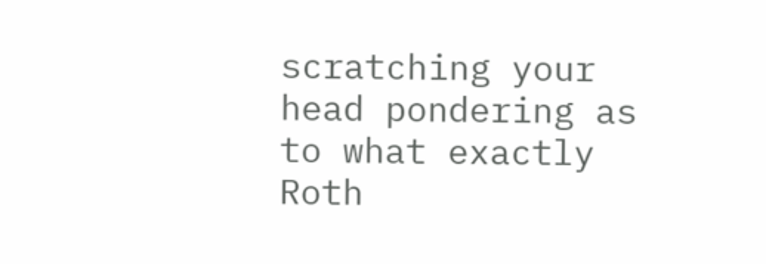scratching your head pondering as to what exactly Roth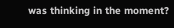was thinking in the moment?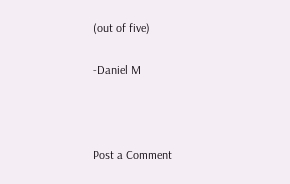(out of five)

-Daniel M



Post a Comment